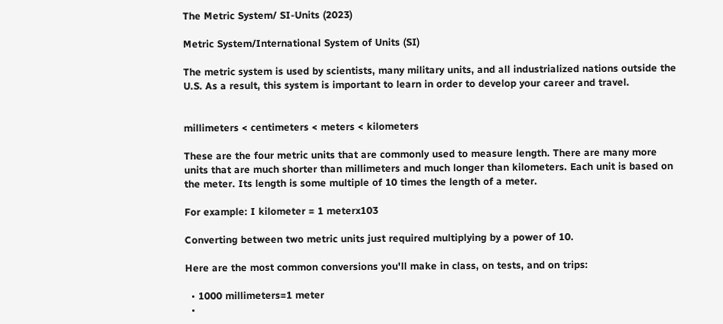The Metric System/ SI-Units (2023)

Metric System/International System of Units (SI)

The metric system is used by scientists, many military units, and all industrialized nations outside the U.S. As a result, this system is important to learn in order to develop your career and travel.


millimeters < centimeters < meters < kilometers

These are the four metric units that are commonly used to measure length. There are many more units that are much shorter than millimeters and much longer than kilometers. Each unit is based on the meter. Its length is some multiple of 10 times the length of a meter.

For example: I kilometer = 1 meterx103

Converting between two metric units just required multiplying by a power of 10.

Here are the most common conversions you'll make in class, on tests, and on trips:

  • 1000 millimeters=1 meter
  •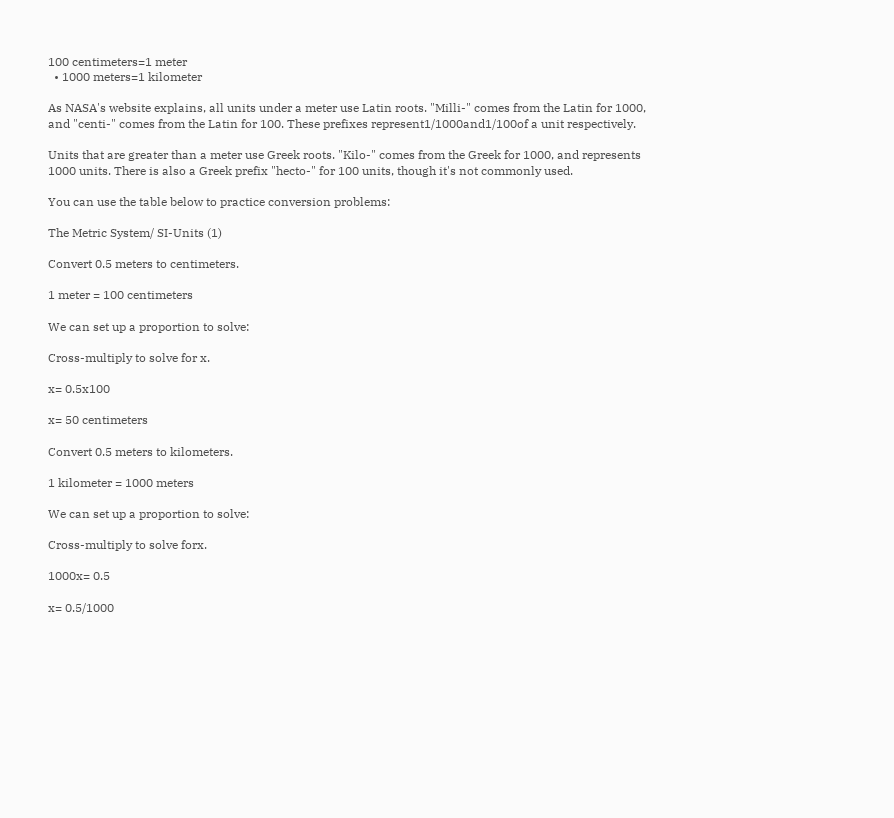100 centimeters=1 meter
  • 1000 meters=1 kilometer

As NASA's website explains, all units under a meter use Latin roots. "Milli-" comes from the Latin for 1000, and "centi-" comes from the Latin for 100. These prefixes represent1/1000and1/100of a unit respectively.

Units that are greater than a meter use Greek roots. "Kilo-" comes from the Greek for 1000, and represents 1000 units. There is also a Greek prefix "hecto-" for 100 units, though it's not commonly used.

You can use the table below to practice conversion problems:

The Metric System/ SI-Units (1)

Convert 0.5 meters to centimeters.

1 meter = 100 centimeters

We can set up a proportion to solve:

Cross-multiply to solve for x.

x= 0.5x100

x= 50 centimeters

Convert 0.5 meters to kilometers.

1 kilometer = 1000 meters

We can set up a proportion to solve:

Cross-multiply to solve forx.

1000x= 0.5

x= 0.5/1000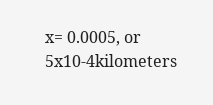x= 0.0005, or 5x10-4kilometers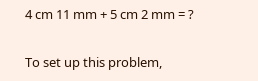4 cm 11 mm + 5 cm 2 mm = ?

To set up this problem,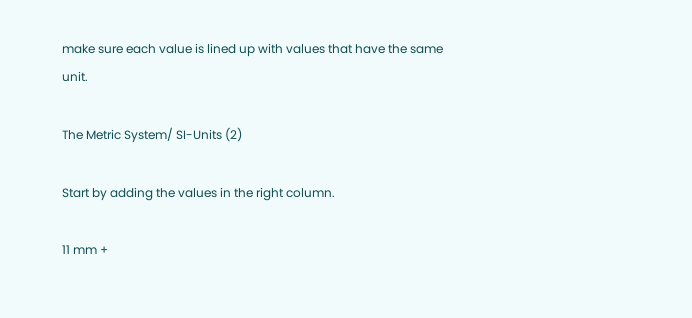make sure each value is lined up with values that have the same unit.

The Metric System/ SI-Units (2)

Start by adding the values in the right column.

11 mm +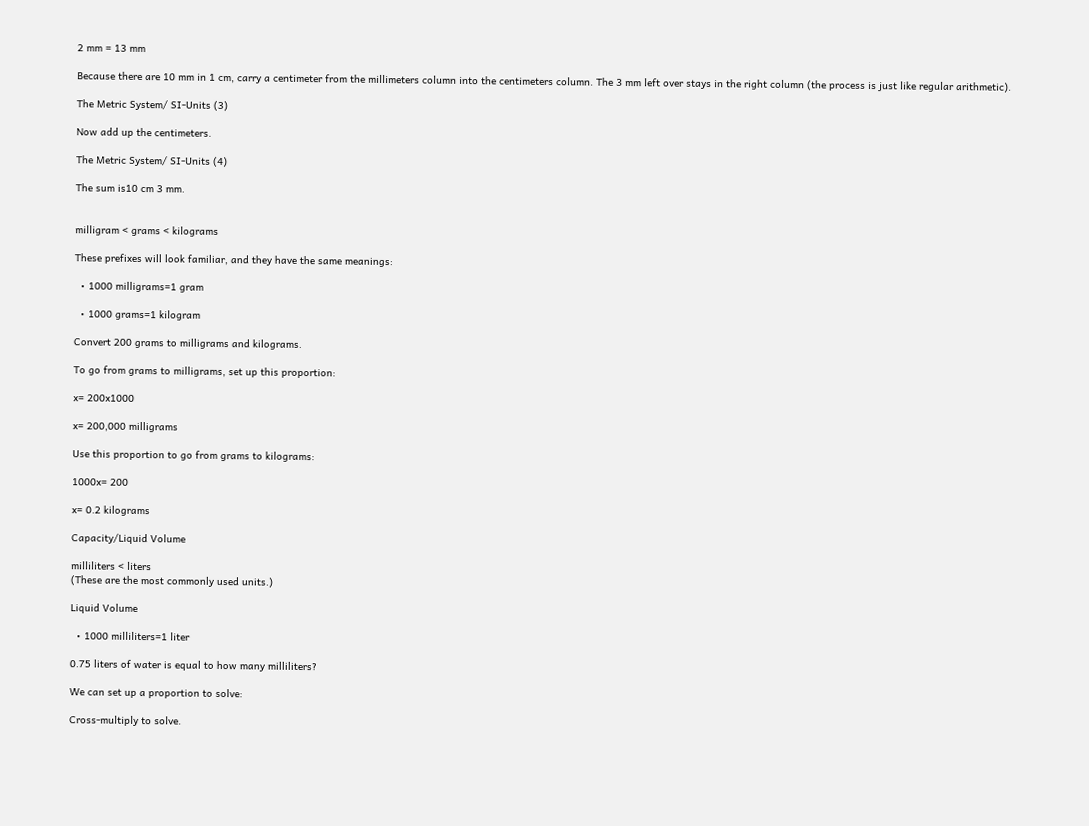2 mm = 13 mm

Because there are 10 mm in 1 cm, carry a centimeter from the millimeters column into the centimeters column. The 3 mm left over stays in the right column (the process is just like regular arithmetic).

The Metric System/ SI-Units (3)

Now add up the centimeters.

The Metric System/ SI-Units (4)

The sum is10 cm 3 mm.


milligram < grams < kilograms

These prefixes will look familiar, and they have the same meanings:

  • 1000 milligrams=1 gram

  • 1000 grams=1 kilogram

Convert 200 grams to milligrams and kilograms.

To go from grams to milligrams, set up this proportion:

x= 200x1000

x= 200,000 milligrams

Use this proportion to go from grams to kilograms:

1000x= 200

x= 0.2 kilograms

Capacity/Liquid Volume

milliliters < liters
(These are the most commonly used units.)

Liquid Volume

  • 1000 milliliters=1 liter

0.75 liters of water is equal to how many milliliters?

We can set up a proportion to solve:

Cross-multiply to solve.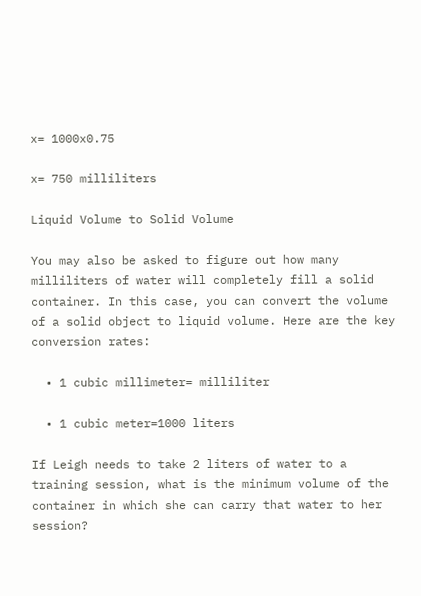x= 1000x0.75

x= 750 milliliters

Liquid Volume to Solid Volume

You may also be asked to figure out how many milliliters of water will completely fill a solid container. In this case, you can convert the volume of a solid object to liquid volume. Here are the key conversion rates:

  • 1 cubic millimeter= milliliter

  • 1 cubic meter=1000 liters

If Leigh needs to take 2 liters of water to a training session, what is the minimum volume of the container in which she can carry that water to her session?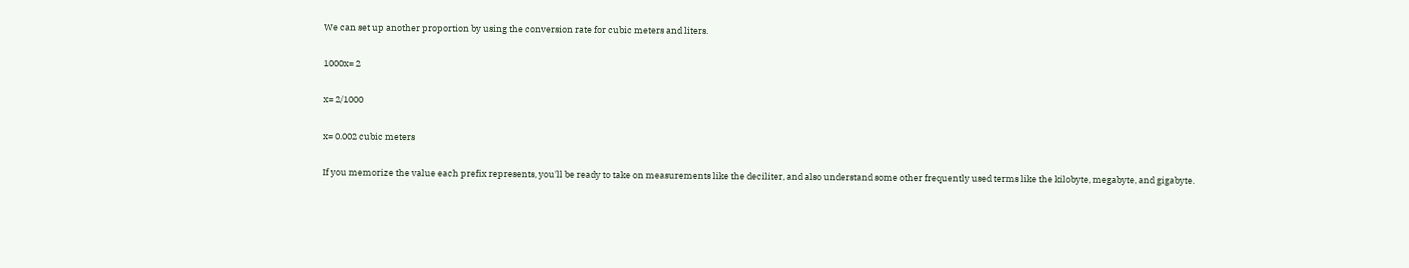We can set up another proportion by using the conversion rate for cubic meters and liters.

1000x= 2

x= 2/1000

x= 0.002 cubic meters

If you memorize the value each prefix represents, you'll be ready to take on measurements like the deciliter, and also understand some other frequently used terms like the kilobyte, megabyte, and gigabyte.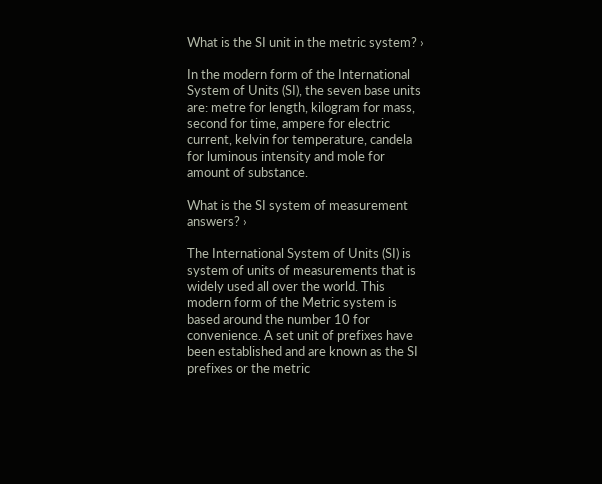What is the SI unit in the metric system? ›

In the modern form of the International System of Units (SI), the seven base units are: metre for length, kilogram for mass, second for time, ampere for electric current, kelvin for temperature, candela for luminous intensity and mole for amount of substance.

What is the SI system of measurement answers? ›

The International System of Units (SI) is system of units of measurements that is widely used all over the world. This modern form of the Metric system is based around the number 10 for convenience. A set unit of prefixes have been established and are known as the SI prefixes or the metric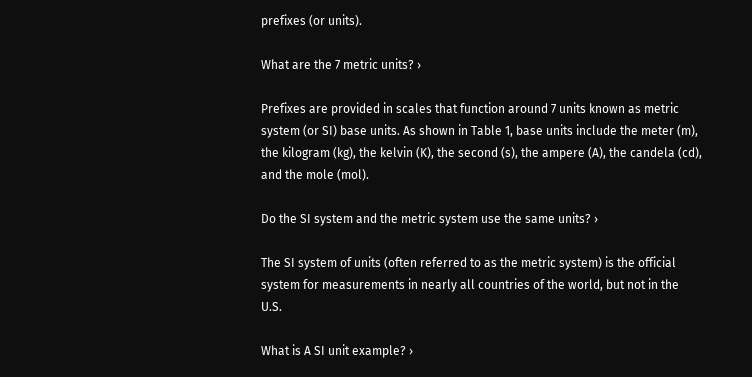prefixes (or units).

What are the 7 metric units? ›

Prefixes are provided in scales that function around 7 units known as metric system (or SI) base units. As shown in Table 1, base units include the meter (m), the kilogram (kg), the kelvin (K), the second (s), the ampere (A), the candela (cd), and the mole (mol).

Do the SI system and the metric system use the same units? ›

The SI system of units (often referred to as the metric system) is the official system for measurements in nearly all countries of the world, but not in the U.S.

What is A SI unit example? ›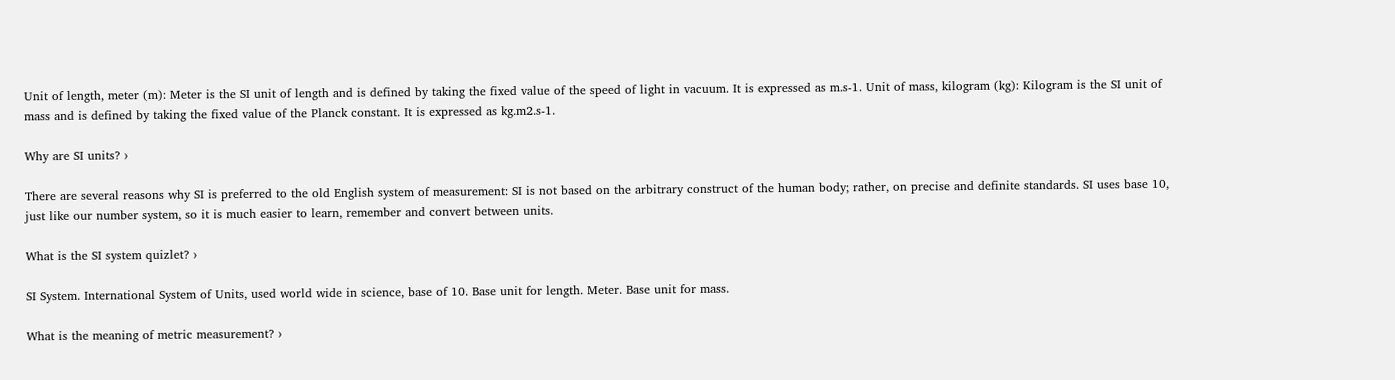Unit of length, meter (m): Meter is the SI unit of length and is defined by taking the fixed value of the speed of light in vacuum. It is expressed as m.s-1. Unit of mass, kilogram (kg): Kilogram is the SI unit of mass and is defined by taking the fixed value of the Planck constant. It is expressed as kg.m2.s-1.

Why are SI units? ›

There are several reasons why SI is preferred to the old English system of measurement: SI is not based on the arbitrary construct of the human body; rather, on precise and definite standards. SI uses base 10, just like our number system, so it is much easier to learn, remember and convert between units.

What is the SI system quizlet? ›

SI System. International System of Units, used world wide in science, base of 10. Base unit for length. Meter. Base unit for mass.

What is the meaning of metric measurement? ›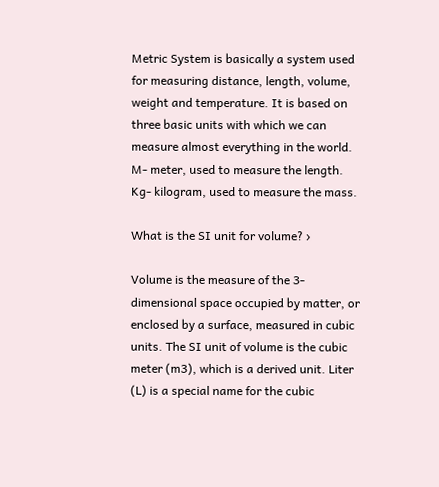Metric System is basically a system used for measuring distance, length, volume, weight and temperature. It is based on three basic units with which we can measure almost everything in the world. M- meter, used to measure the length. Kg- kilogram, used to measure the mass.

What is the SI unit for volume? ›

Volume is the measure of the 3-dimensional space occupied by matter, or enclosed by a surface, measured in cubic units. The SI unit of volume is the cubic meter (m3), which is a derived unit. Liter (L) is a special name for the cubic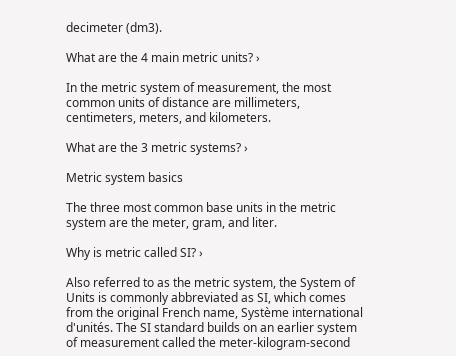decimeter (dm3).

What are the 4 main metric units? ›

In the metric system of measurement, the most common units of distance are millimeters, centimeters, meters, and kilometers.

What are the 3 metric systems? ›

Metric system basics

The three most common base units in the metric system are the meter, gram, and liter.

Why is metric called SI? ›

Also referred to as the metric system, the System of Units is commonly abbreviated as SI, which comes from the original French name, Système international d'unités. The SI standard builds on an earlier system of measurement called the meter-kilogram-second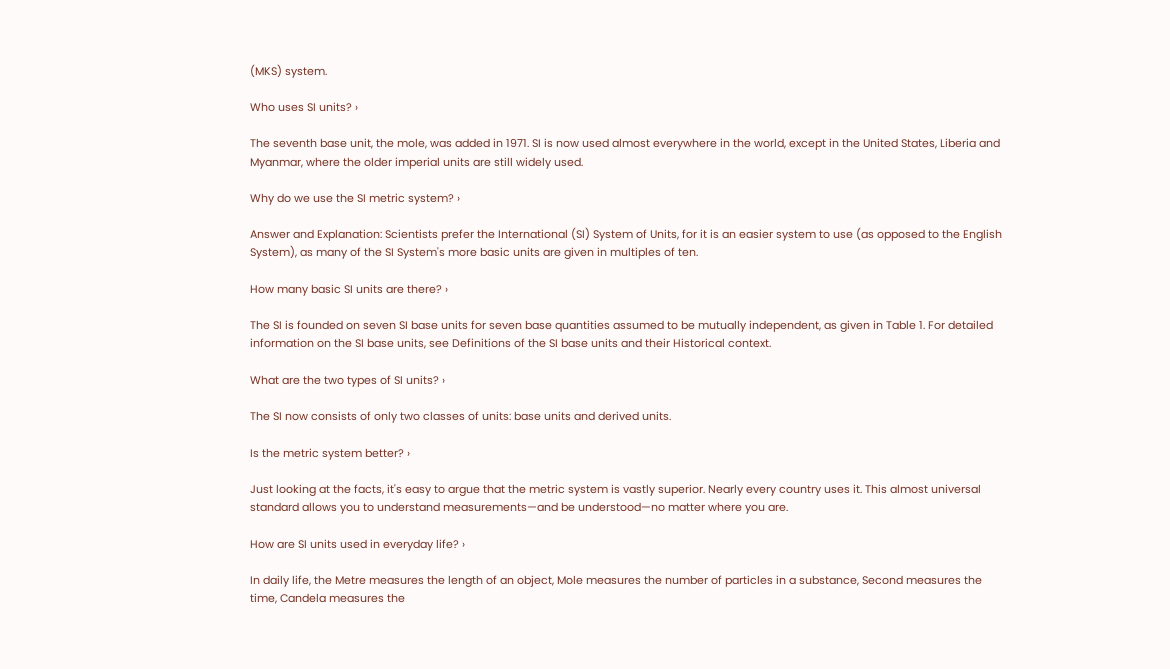(MKS) system.

Who uses SI units? ›

The seventh base unit, the mole, was added in 1971. SI is now used almost everywhere in the world, except in the United States, Liberia and Myanmar, where the older imperial units are still widely used.

Why do we use the SI metric system? ›

Answer and Explanation: Scientists prefer the International (SI) System of Units, for it is an easier system to use (as opposed to the English System), as many of the SI System's more basic units are given in multiples of ten.

How many basic SI units are there? ›

The SI is founded on seven SI base units for seven base quantities assumed to be mutually independent, as given in Table 1. For detailed information on the SI base units, see Definitions of the SI base units and their Historical context.

What are the two types of SI units? ›

The SI now consists of only two classes of units: base units and derived units.

Is the metric system better? ›

Just looking at the facts, it's easy to argue that the metric system is vastly superior. Nearly every country uses it. This almost universal standard allows you to understand measurements—and be understood—no matter where you are.

How are SI units used in everyday life? ›

In daily life, the Metre measures the length of an object, Mole measures the number of particles in a substance, Second measures the time, Candela measures the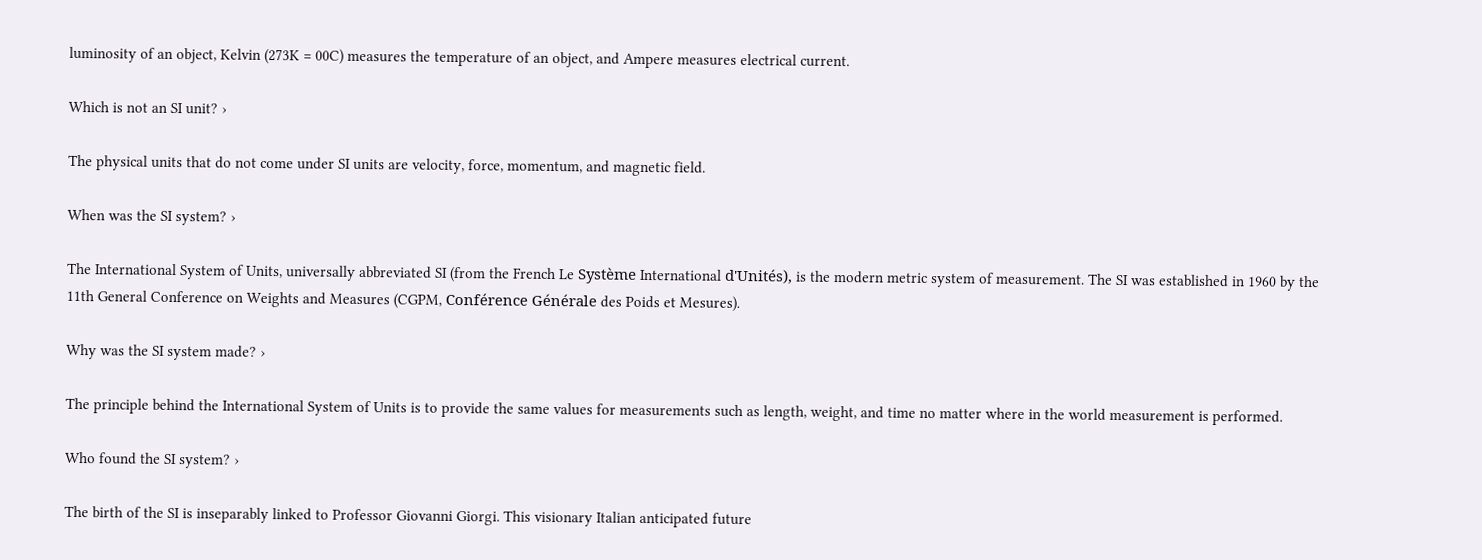luminosity of an object, Kelvin (273K = 00C) measures the temperature of an object, and Ampere measures electrical current.

Which is not an SI unit? ›

The physical units that do not come under SI units are velocity, force, momentum, and magnetic field.

When was the SI system? ›

The International System of Units, universally abbreviated SI (from the French Le Système International d'Unités), is the modern metric system of measurement. The SI was established in 1960 by the 11th General Conference on Weights and Measures (CGPM, Conférence Générale des Poids et Mesures).

Why was the SI system made? ›

The principle behind the International System of Units is to provide the same values for measurements such as length, weight, and time no matter where in the world measurement is performed.

Who found the SI system? ›

The birth of the SI is inseparably linked to Professor Giovanni Giorgi. This visionary Italian anticipated future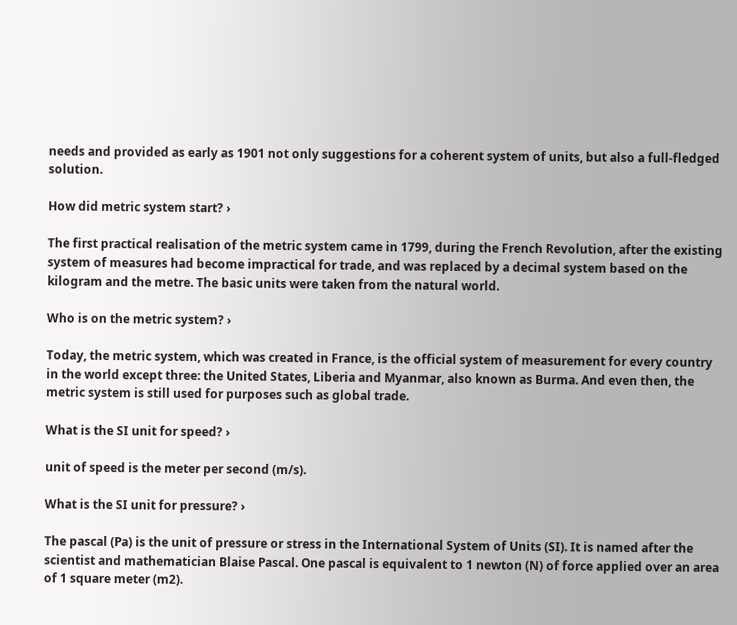needs and provided as early as 1901 not only suggestions for a coherent system of units, but also a full-fledged solution.

How did metric system start? ›

The first practical realisation of the metric system came in 1799, during the French Revolution, after the existing system of measures had become impractical for trade, and was replaced by a decimal system based on the kilogram and the metre. The basic units were taken from the natural world.

Who is on the metric system? ›

Today, the metric system, which was created in France, is the official system of measurement for every country in the world except three: the United States, Liberia and Myanmar, also known as Burma. And even then, the metric system is still used for purposes such as global trade.

What is the SI unit for speed? ›

unit of speed is the meter per second (m/s).

What is the SI unit for pressure? ›

The pascal (Pa) is the unit of pressure or stress in the International System of Units (SI). It is named after the scientist and mathematician Blaise Pascal. One pascal is equivalent to 1 newton (N) of force applied over an area of 1 square meter (m2).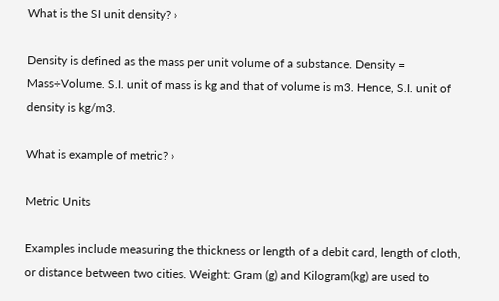What is the SI unit density? ›

Density is defined as the mass per unit volume of a substance. Density = Mass÷Volume. S.I. unit of mass is kg and that of volume is m3. Hence, S.I. unit of density is kg/m3.

What is example of metric? ›

Metric Units

Examples include measuring the thickness or length of a debit card, length of cloth, or distance between two cities. Weight: Gram (g) and Kilogram(kg) are used to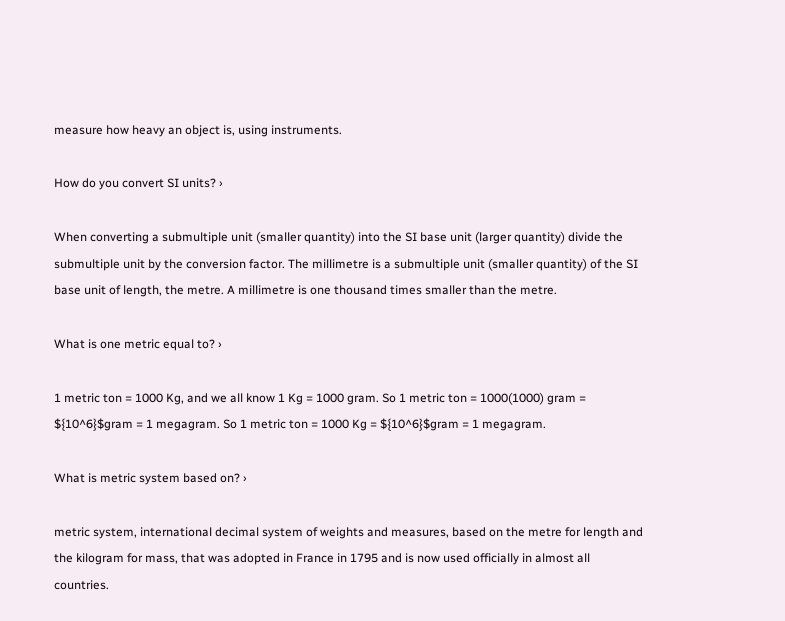measure how heavy an object is, using instruments.

How do you convert SI units? ›

When converting a submultiple unit (smaller quantity) into the SI base unit (larger quantity) divide the submultiple unit by the conversion factor. The millimetre is a submultiple unit (smaller quantity) of the SI base unit of length, the metre. A millimetre is one thousand times smaller than the metre.

What is one metric equal to? ›

1 metric ton = 1000 Kg, and we all know 1 Kg = 1000 gram. So 1 metric ton = 1000(1000) gram = ${10^6}$gram = 1 megagram. So 1 metric ton = 1000 Kg = ${10^6}$gram = 1 megagram.

What is metric system based on? ›

metric system, international decimal system of weights and measures, based on the metre for length and the kilogram for mass, that was adopted in France in 1795 and is now used officially in almost all countries.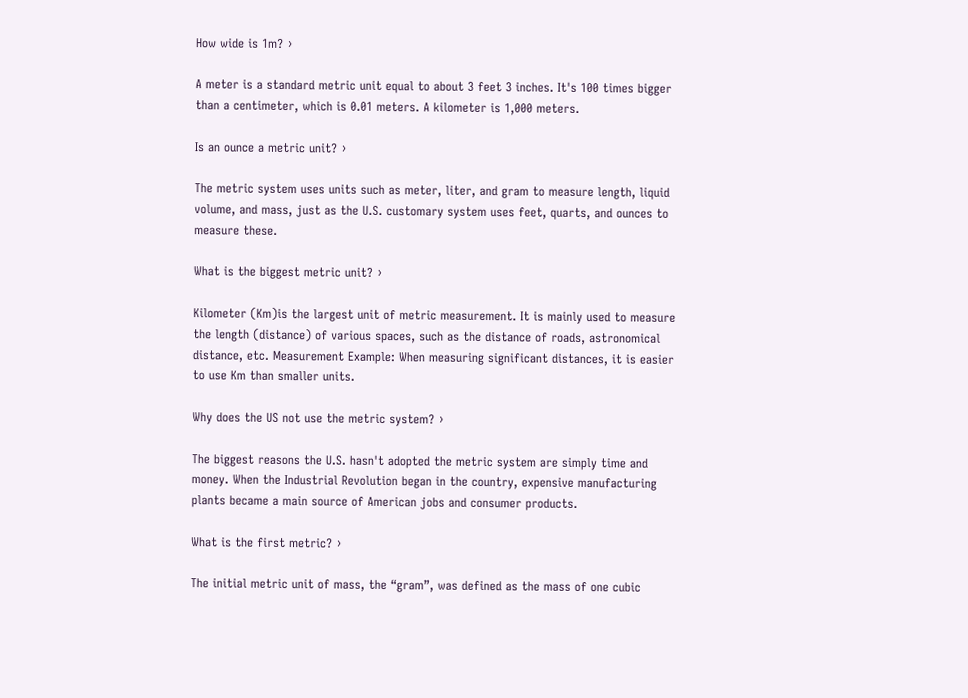How wide is 1m? ›

A meter is a standard metric unit equal to about 3 feet 3 inches. It's 100 times bigger than a centimeter, which is 0.01 meters. A kilometer is 1,000 meters.

Is an ounce a metric unit? ›

The metric system uses units such as meter, liter, and gram to measure length, liquid volume, and mass, just as the U.S. customary system uses feet, quarts, and ounces to measure these.

What is the biggest metric unit? ›

Kilometer (Km)is the largest unit of metric measurement. It is mainly used to measure the length (distance) of various spaces, such as the distance of roads, astronomical distance, etc. Measurement Example: When measuring significant distances, it is easier to use Km than smaller units.

Why does the US not use the metric system? ›

The biggest reasons the U.S. hasn't adopted the metric system are simply time and money. When the Industrial Revolution began in the country, expensive manufacturing plants became a main source of American jobs and consumer products.

What is the first metric? ›

The initial metric unit of mass, the “gram”, was defined as the mass of one cubic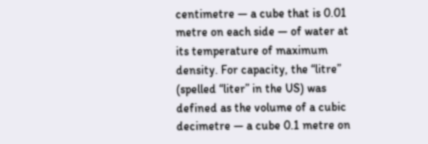centimetre — a cube that is 0.01 metre on each side — of water at its temperature of maximum density. For capacity, the “litre” (spelled “liter” in the US) was defined as the volume of a cubic decimetre — a cube 0.1 metre on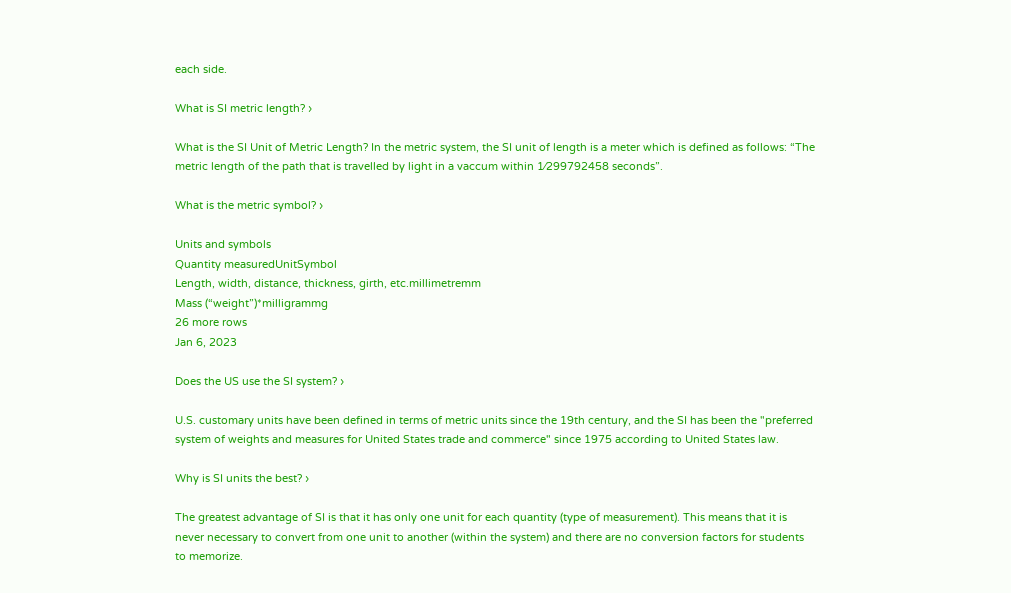each side.

What is SI metric length? ›

What is the SI Unit of Metric Length? In the metric system, the SI unit of length is a meter which is defined as follows: “The metric length of the path that is travelled by light in a vaccum within 1⁄299792458 seconds”.

What is the metric symbol? ›

Units and symbols
Quantity measuredUnitSymbol
Length, width, distance, thickness, girth, etc.millimetremm
Mass (“weight”)*milligrammg
26 more rows
Jan 6, 2023

Does the US use the SI system? ›

U.S. customary units have been defined in terms of metric units since the 19th century, and the SI has been the "preferred system of weights and measures for United States trade and commerce" since 1975 according to United States law.

Why is SI units the best? ›

The greatest advantage of SI is that it has only one unit for each quantity (type of measurement). This means that it is never necessary to convert from one unit to another (within the system) and there are no conversion factors for students to memorize.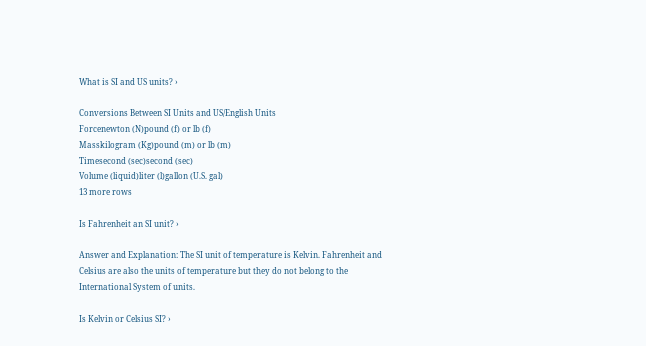What is SI and US units? ›

Conversions Between SI Units and US/English Units
Forcenewton (N)pound (f) or lb (f)
Masskilogram (Kg)pound (m) or lb (m)
Timesecond (sec)second (sec)
Volume (liquid)liter (l)gallon (U.S. gal)
13 more rows

Is Fahrenheit an SI unit? ›

Answer and Explanation: The SI unit of temperature is Kelvin. Fahrenheit and Celsius are also the units of temperature but they do not belong to the International System of units.

Is Kelvin or Celsius SI? ›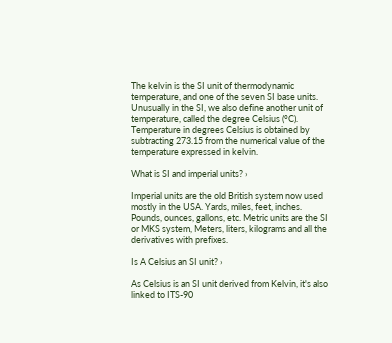The kelvin is the SI unit of thermodynamic temperature, and one of the seven SI base units. Unusually in the SI, we also define another unit of temperature, called the degree Celsius (°C). Temperature in degrees Celsius is obtained by subtracting 273.15 from the numerical value of the temperature expressed in kelvin.

What is SI and imperial units? ›

Imperial units are the old British system now used mostly in the USA. Yards, miles, feet, inches. Pounds, ounces, gallons, etc. Metric units are the SI or MKS system, Meters, liters, kilograms and all the derivatives with prefixes.

Is A Celsius an SI unit? ›

As Celsius is an SI unit derived from Kelvin, it's also linked to ITS-90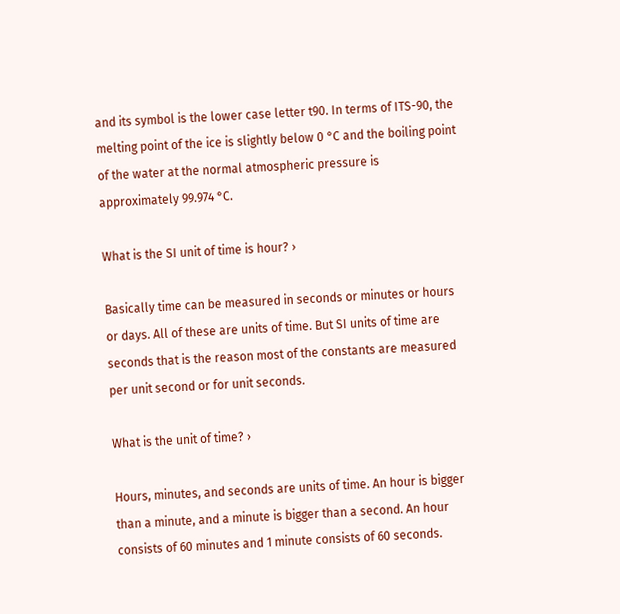and its symbol is the lower case letter t90. In terms of ITS-90, the melting point of the ice is slightly below 0 °C and the boiling point of the water at the normal atmospheric pressure is approximately 99.974 °C.

What is the SI unit of time is hour? ›

Basically time can be measured in seconds or minutes or hours or days. All of these are units of time. But SI units of time are seconds that is the reason most of the constants are measured per unit second or for unit seconds.

What is the unit of time? ›

Hours, minutes, and seconds are units of time. An hour is bigger than a minute, and a minute is bigger than a second. An hour consists of 60 minutes and 1 minute consists of 60 seconds.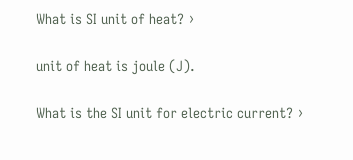What is SI unit of heat? ›

unit of heat is joule (J).

What is the SI unit for electric current? ›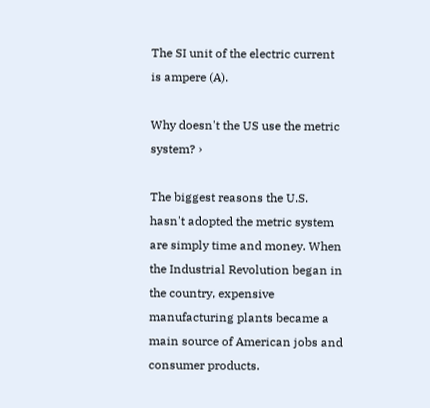The SI unit of the electric current is ampere (A).

Why doesn't the US use the metric system? ›

The biggest reasons the U.S. hasn't adopted the metric system are simply time and money. When the Industrial Revolution began in the country, expensive manufacturing plants became a main source of American jobs and consumer products.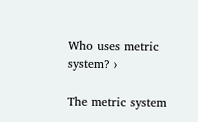Who uses metric system? ›

The metric system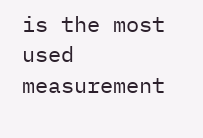is the most used measurement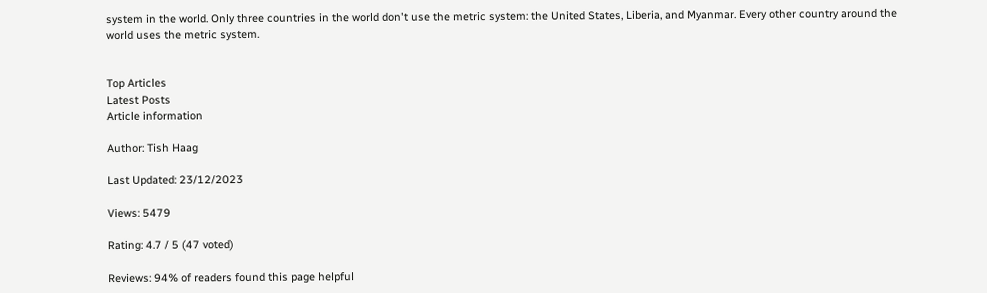system in the world. Only three countries in the world don't use the metric system: the United States, Liberia, and Myanmar. Every other country around the world uses the metric system.


Top Articles
Latest Posts
Article information

Author: Tish Haag

Last Updated: 23/12/2023

Views: 5479

Rating: 4.7 / 5 (47 voted)

Reviews: 94% of readers found this page helpful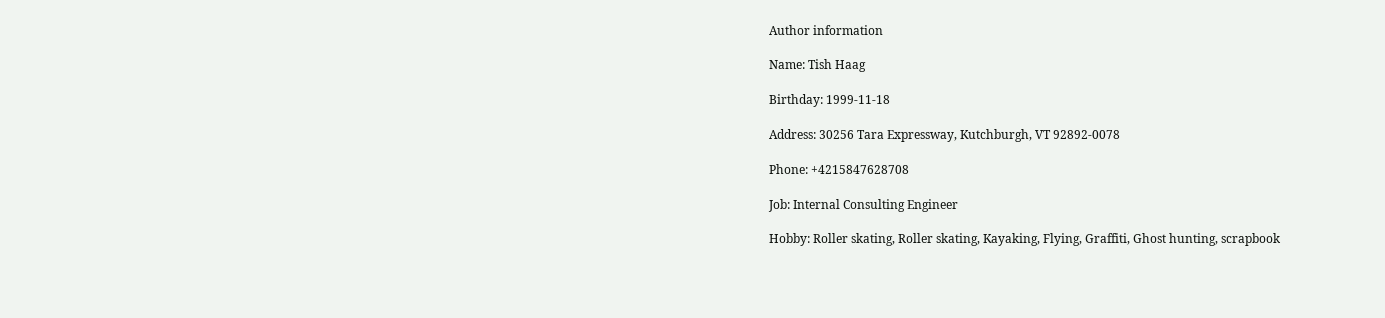Author information

Name: Tish Haag

Birthday: 1999-11-18

Address: 30256 Tara Expressway, Kutchburgh, VT 92892-0078

Phone: +4215847628708

Job: Internal Consulting Engineer

Hobby: Roller skating, Roller skating, Kayaking, Flying, Graffiti, Ghost hunting, scrapbook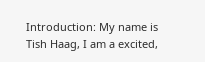Introduction: My name is Tish Haag, I am a excited,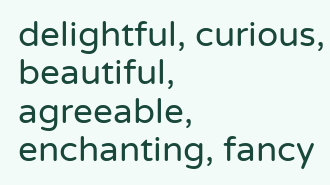delightful, curious, beautiful, agreeable, enchanting, fancy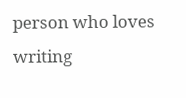person who loves writing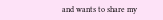and wants to share my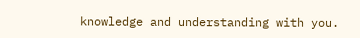knowledge and understanding with you.